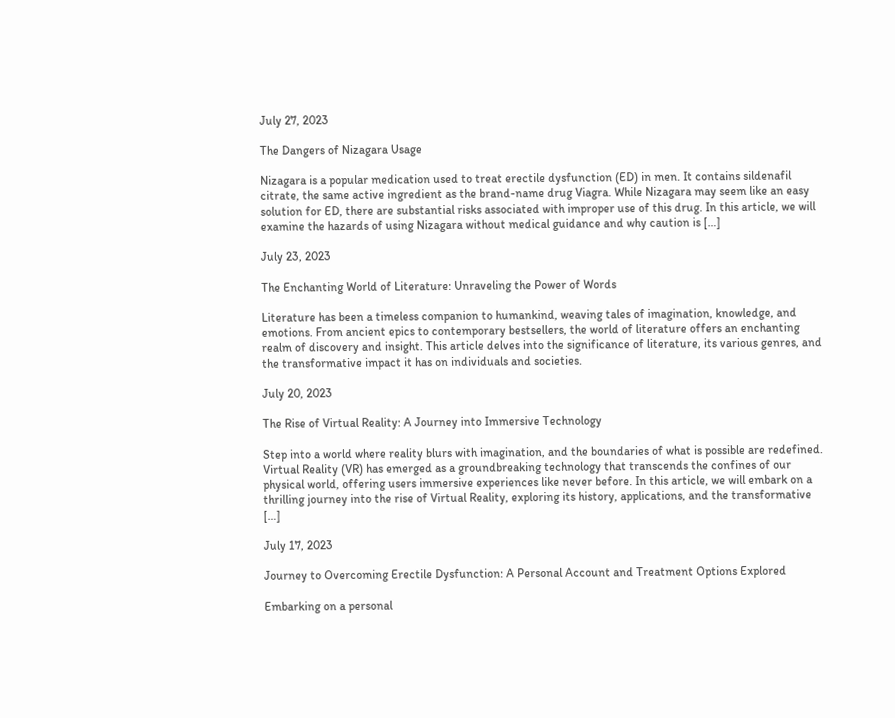July 27, 2023

The Dangers of Nizagara Usage

Nizagara is a popular medication used to treat erectile dysfunction (ED) in men. It contains sildenafil citrate, the same active ingredient as the brand-name drug Viagra. While Nizagara may seem like an easy solution for ED, there are substantial risks associated with improper use of this drug. In this article, we will examine the hazards of using Nizagara without medical guidance and why caution is […]

July 23, 2023

The Enchanting World of Literature: Unraveling the Power of Words

Literature has been a timeless companion to humankind, weaving tales of imagination, knowledge, and emotions. From ancient epics to contemporary bestsellers, the world of literature offers an enchanting realm of discovery and insight. This article delves into the significance of literature, its various genres, and the transformative impact it has on individuals and societies.

July 20, 2023

The Rise of Virtual Reality: A Journey into Immersive Technology

Step into a world where reality blurs with imagination, and the boundaries of what is possible are redefined. Virtual Reality (VR) has emerged as a groundbreaking technology that transcends the confines of our physical world, offering users immersive experiences like never before. In this article, we will embark on a thrilling journey into the rise of Virtual Reality, exploring its history, applications, and the transformative […]

July 17, 2023

Journey to Overcoming Erectile Dysfunction: A Personal Account and Treatment Options Explored

Embarking on a personal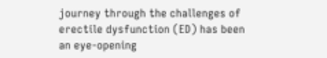journey through the challenges of erectile dysfunction (ED) has been an eye-opening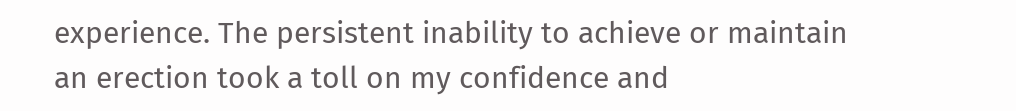experience. The persistent inability to achieve or maintain an erection took a toll on my confidence and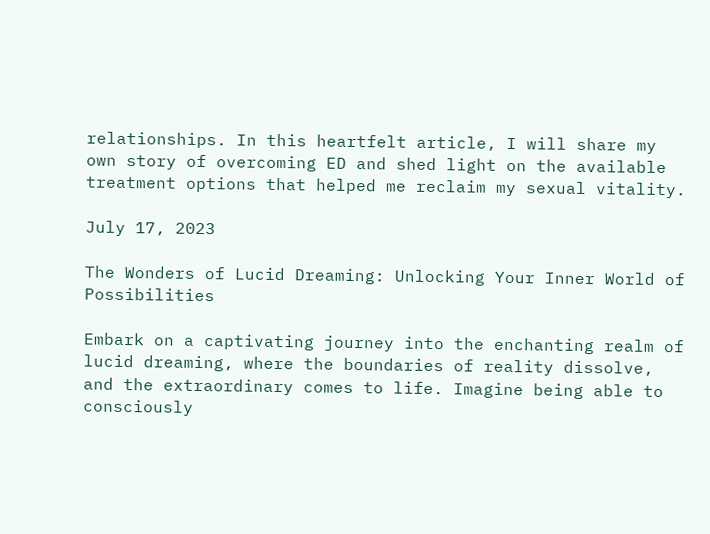relationships. In this heartfelt article, I will share my own story of overcoming ED and shed light on the available treatment options that helped me reclaim my sexual vitality.

July 17, 2023

The Wonders of Lucid Dreaming: Unlocking Your Inner World of Possibilities

Embark on a captivating journey into the enchanting realm of lucid dreaming, where the boundaries of reality dissolve, and the extraordinary comes to life. Imagine being able to consciously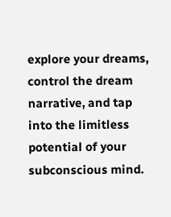explore your dreams, control the dream narrative, and tap into the limitless potential of your subconscious mind.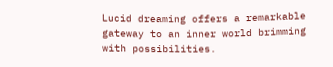Lucid dreaming offers a remarkable gateway to an inner world brimming with possibilities.